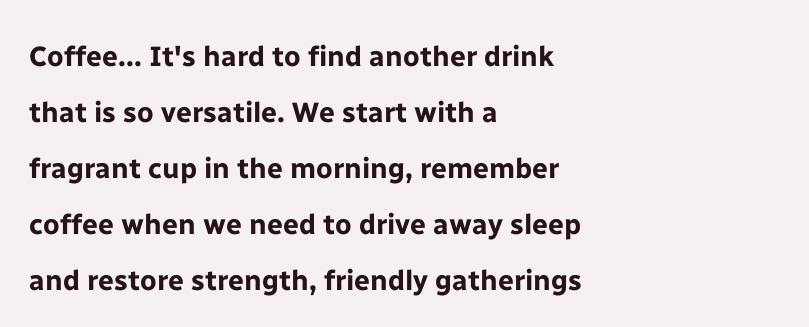Coffee... It's hard to find another drink that is so versatile. We start with a fragrant cup in the morning, remember coffee when we need to drive away sleep and restore strength, friendly gatherings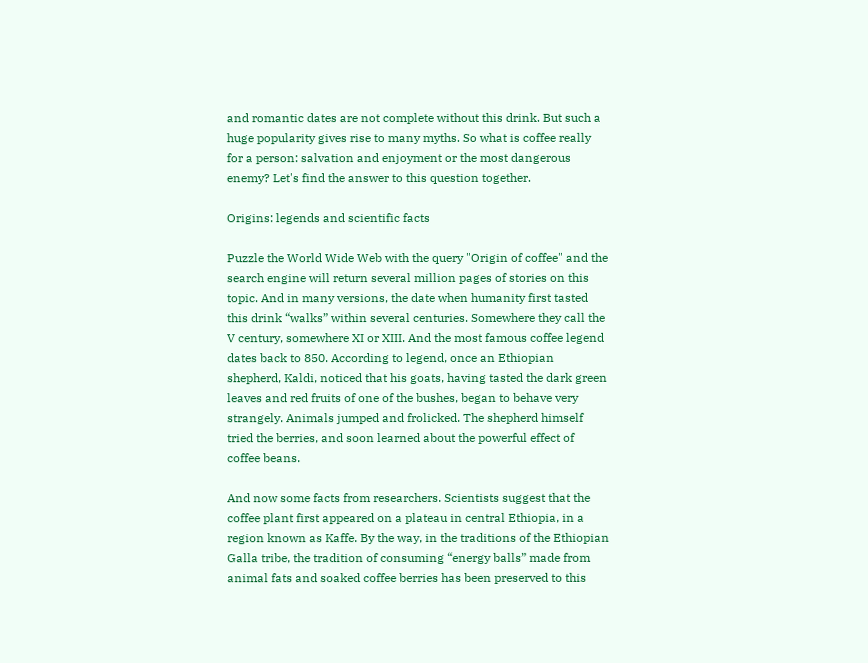and romantic dates are not complete without this drink. But such a huge popularity gives rise to many myths. So what is coffee really for a person: salvation and enjoyment or the most dangerous enemy? Let's find the answer to this question together.

Origins: legends and scientific facts

Puzzle the World Wide Web with the query "Origin of coffee" and the search engine will return several million pages of stories on this topic. And in many versions, the date when humanity first tasted this drink “walks” within several centuries. Somewhere they call the V century, somewhere XI or XIII. And the most famous coffee legend dates back to 850. According to legend, once an Ethiopian shepherd, Kaldi, noticed that his goats, having tasted the dark green leaves and red fruits of one of the bushes, began to behave very strangely. Animals jumped and frolicked. The shepherd himself tried the berries, and soon learned about the powerful effect of coffee beans.

And now some facts from researchers. Scientists suggest that the coffee plant first appeared on a plateau in central Ethiopia, in a region known as Kaffe. By the way, in the traditions of the Ethiopian Galla tribe, the tradition of consuming “energy balls” made from animal fats and soaked coffee berries has been preserved to this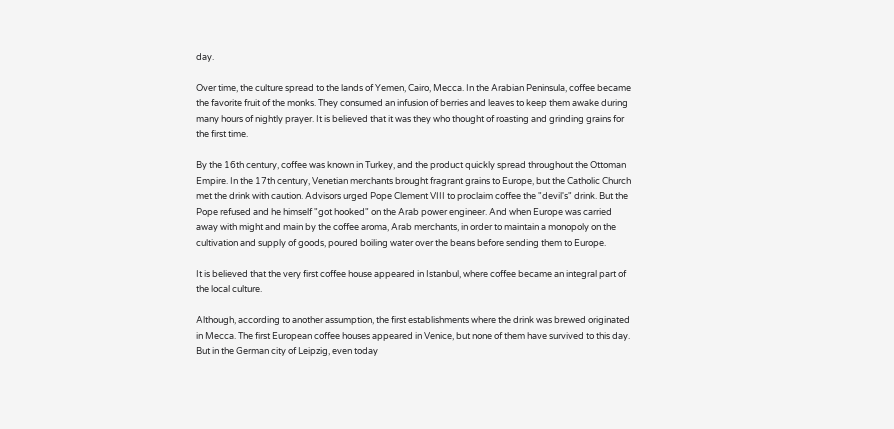day.

Over time, the culture spread to the lands of Yemen, Cairo, Mecca. In the Arabian Peninsula, coffee became the favorite fruit of the monks. They consumed an infusion of berries and leaves to keep them awake during many hours of nightly prayer. It is believed that it was they who thought of roasting and grinding grains for the first time.

By the 16th century, coffee was known in Turkey, and the product quickly spread throughout the Ottoman Empire. In the 17th century, Venetian merchants brought fragrant grains to Europe, but the Catholic Church met the drink with caution. Advisors urged Pope Clement VIII to proclaim coffee the "devil's" drink. But the Pope refused and he himself "got hooked" on the Arab power engineer. And when Europe was carried away with might and main by the coffee aroma, Arab merchants, in order to maintain a monopoly on the cultivation and supply of goods, poured boiling water over the beans before sending them to Europe.

It is believed that the very first coffee house appeared in Istanbul, where coffee became an integral part of the local culture.

Although, according to another assumption, the first establishments where the drink was brewed originated in Mecca. The first European coffee houses appeared in Venice, but none of them have survived to this day. But in the German city of Leipzig, even today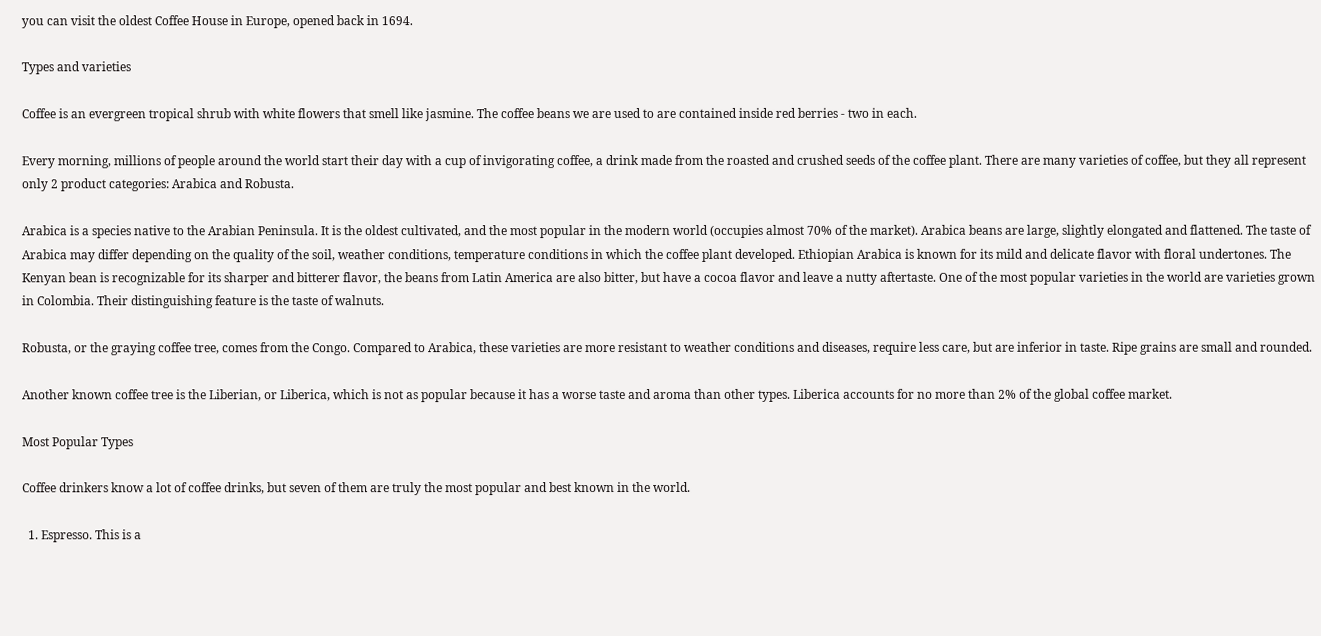you can visit the oldest Coffee House in Europe, opened back in 1694.

Types and varieties

Coffee is an evergreen tropical shrub with white flowers that smell like jasmine. The coffee beans we are used to are contained inside red berries - two in each.

Every morning, millions of people around the world start their day with a cup of invigorating coffee, a drink made from the roasted and crushed seeds of the coffee plant. There are many varieties of coffee, but they all represent only 2 product categories: Arabica and Robusta.

Arabica is a species native to the Arabian Peninsula. It is the oldest cultivated, and the most popular in the modern world (occupies almost 70% of the market). Arabica beans are large, slightly elongated and flattened. The taste of Arabica may differ depending on the quality of the soil, weather conditions, temperature conditions in which the coffee plant developed. Ethiopian Arabica is known for its mild and delicate flavor with floral undertones. The Kenyan bean is recognizable for its sharper and bitterer flavor, the beans from Latin America are also bitter, but have a cocoa flavor and leave a nutty aftertaste. One of the most popular varieties in the world are varieties grown in Colombia. Their distinguishing feature is the taste of walnuts.

Robusta, or the graying coffee tree, comes from the Congo. Compared to Arabica, these varieties are more resistant to weather conditions and diseases, require less care, but are inferior in taste. Ripe grains are small and rounded.

Another known coffee tree is the Liberian, or Liberica, which is not as popular because it has a worse taste and aroma than other types. Liberica accounts for no more than 2% of the global coffee market.

Most Popular Types

Coffee drinkers know a lot of coffee drinks, but seven of them are truly the most popular and best known in the world.

  1. Espresso. This is a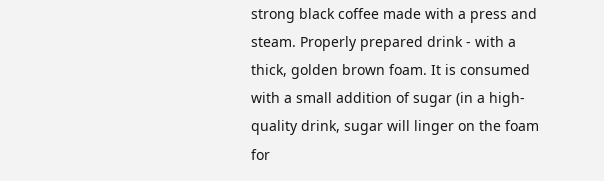strong black coffee made with a press and steam. Properly prepared drink - with a thick, golden brown foam. It is consumed with a small addition of sugar (in a high-quality drink, sugar will linger on the foam for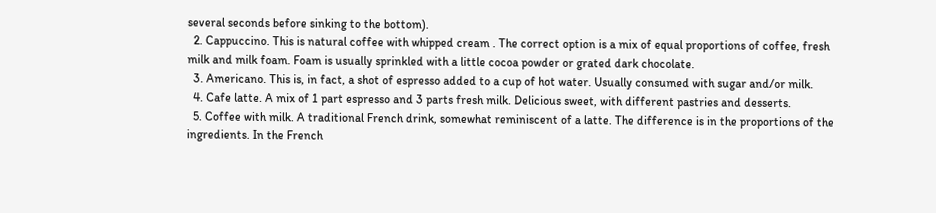several seconds before sinking to the bottom).
  2. Cappuccino. This is natural coffee with whipped cream . The correct option is a mix of equal proportions of coffee, fresh milk and milk foam. Foam is usually sprinkled with a little cocoa powder or grated dark chocolate.
  3. Americano. This is, in fact, a shot of espresso added to a cup of hot water. Usually consumed with sugar and/or milk.
  4. Cafe latte. A mix of 1 part espresso and 3 parts fresh milk. Delicious sweet, with different pastries and desserts.
  5. Coffee with milk. A traditional French drink, somewhat reminiscent of a latte. The difference is in the proportions of the ingredients. In the French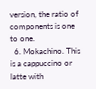version, the ratio of components is one to one.
  6. Mokachino. This is a cappuccino or latte with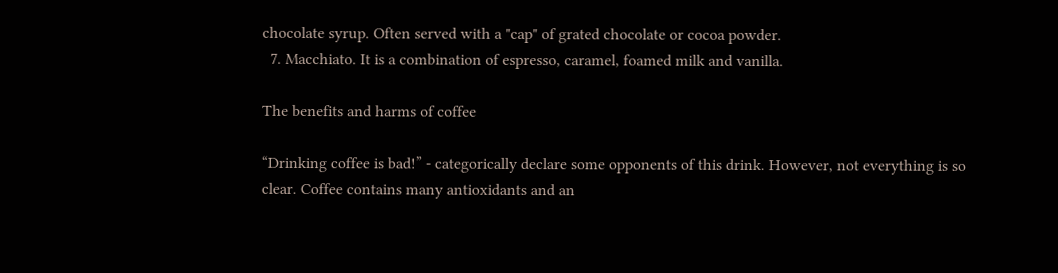chocolate syrup. Often served with a "cap" of grated chocolate or cocoa powder.
  7. Macchiato. It is a combination of espresso, caramel, foamed milk and vanilla.

The benefits and harms of coffee

“Drinking coffee is bad!” - categorically declare some opponents of this drink. However, not everything is so clear. Coffee contains many antioxidants and an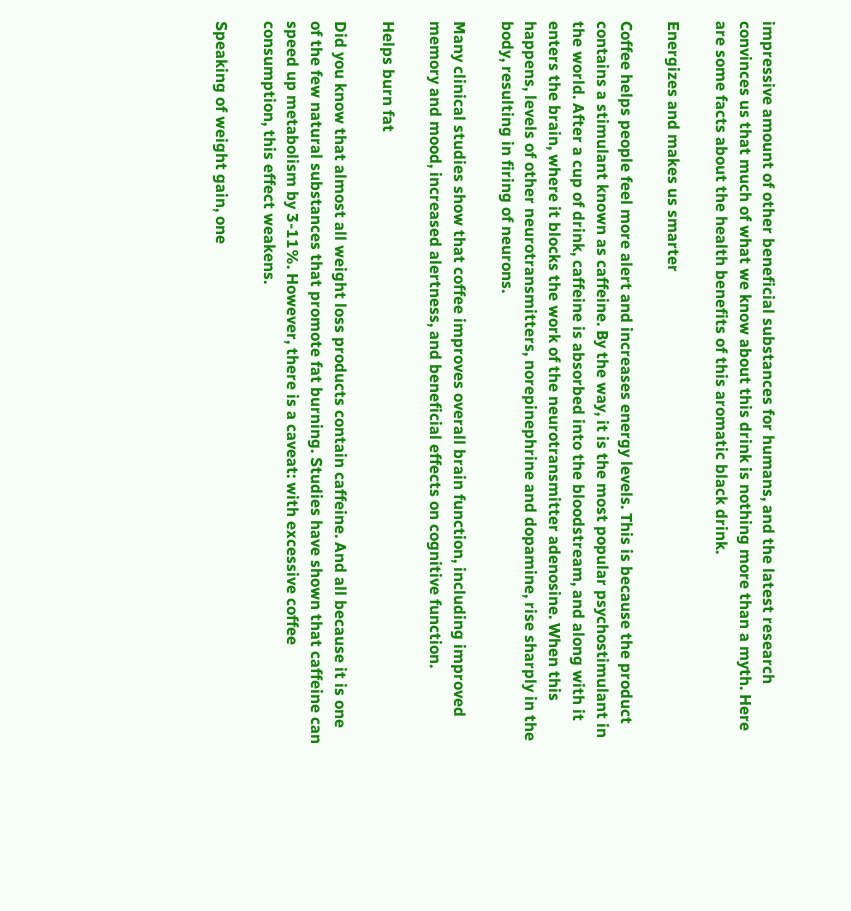impressive amount of other beneficial substances for humans, and the latest research convinces us that much of what we know about this drink is nothing more than a myth. Here are some facts about the health benefits of this aromatic black drink.

Energizes and makes us smarter

Coffee helps people feel more alert and increases energy levels. This is because the product contains a stimulant known as caffeine. By the way, it is the most popular psychostimulant in the world. After a cup of drink, caffeine is absorbed into the bloodstream, and along with it enters the brain, where it blocks the work of the neurotransmitter adenosine. When this happens, levels of other neurotransmitters, norepinephrine and dopamine, rise sharply in the body, resulting in firing of neurons.

Many clinical studies show that coffee improves overall brain function, including improved memory and mood, increased alertness, and beneficial effects on cognitive function.

Helps burn fat

Did you know that almost all weight loss products contain caffeine. And all because it is one of the few natural substances that promote fat burning. Studies have shown that caffeine can speed up metabolism by 3-11%. However, there is a caveat: with excessive coffee consumption, this effect weakens.

Speaking of weight gain, one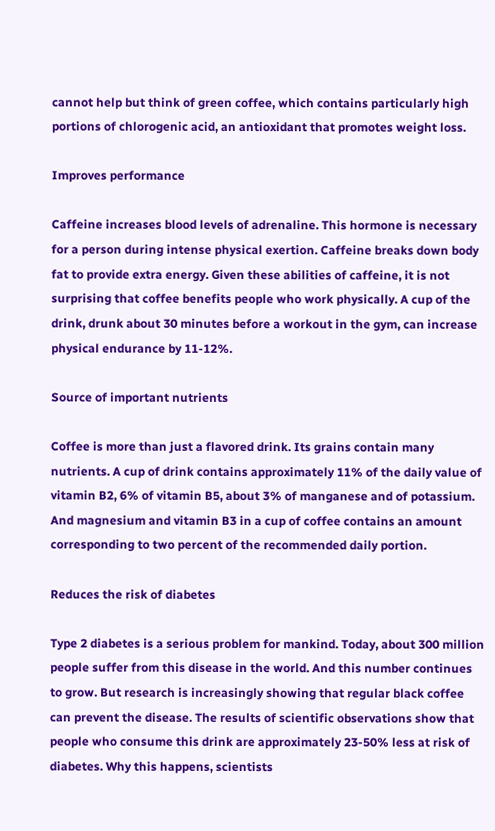cannot help but think of green coffee, which contains particularly high portions of chlorogenic acid, an antioxidant that promotes weight loss.

Improves performance

Caffeine increases blood levels of adrenaline. This hormone is necessary for a person during intense physical exertion. Caffeine breaks down body fat to provide extra energy. Given these abilities of caffeine, it is not surprising that coffee benefits people who work physically. A cup of the drink, drunk about 30 minutes before a workout in the gym, can increase physical endurance by 11-12%.

Source of important nutrients

Coffee is more than just a flavored drink. Its grains contain many nutrients. A cup of drink contains approximately 11% of the daily value of vitamin B2, 6% of vitamin B5, about 3% of manganese and of potassium. And magnesium and vitamin B3 in a cup of coffee contains an amount corresponding to two percent of the recommended daily portion.

Reduces the risk of diabetes

Type 2 diabetes is a serious problem for mankind. Today, about 300 million people suffer from this disease in the world. And this number continues to grow. But research is increasingly showing that regular black coffee can prevent the disease. The results of scientific observations show that people who consume this drink are approximately 23-50% less at risk of diabetes. Why this happens, scientists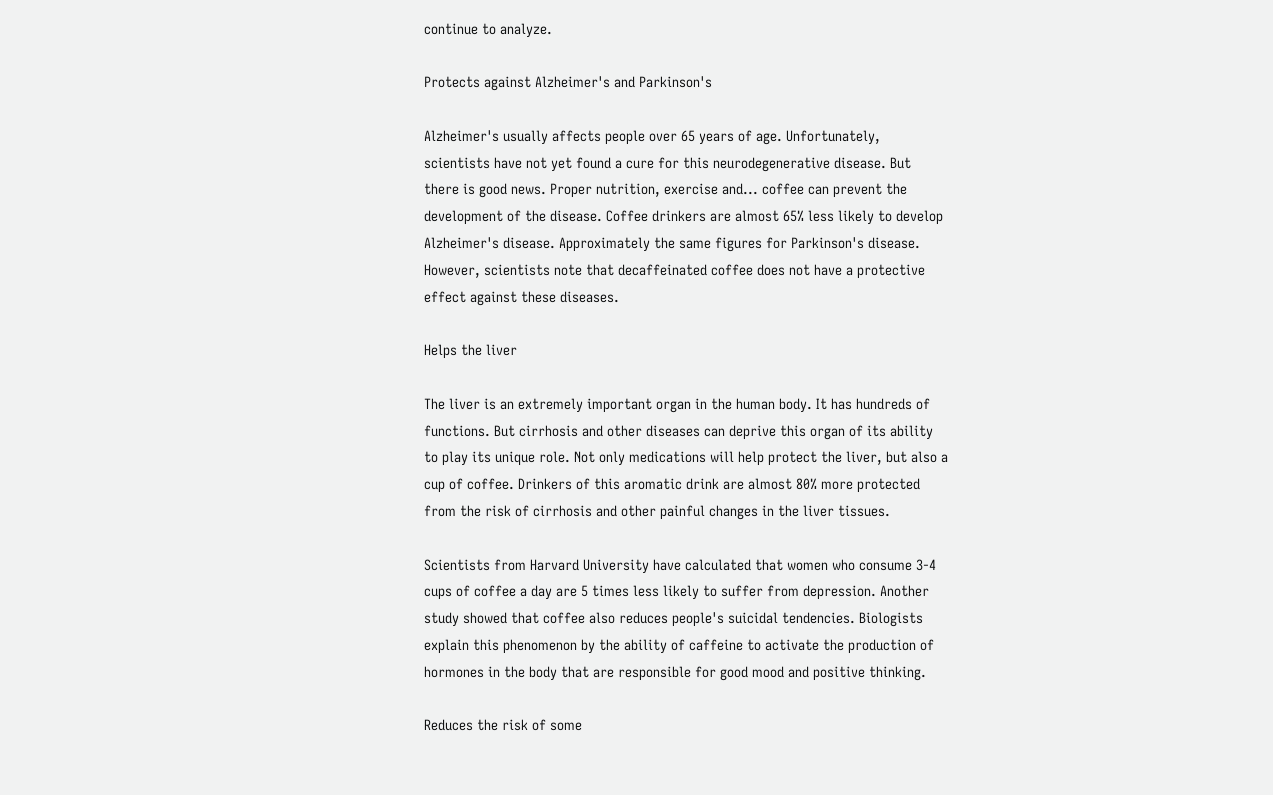continue to analyze.

Protects against Alzheimer's and Parkinson's

Alzheimer's usually affects people over 65 years of age. Unfortunately, scientists have not yet found a cure for this neurodegenerative disease. But there is good news. Proper nutrition, exercise and... coffee can prevent the development of the disease. Coffee drinkers are almost 65% less likely to develop Alzheimer's disease. Approximately the same figures for Parkinson's disease. However, scientists note that decaffeinated coffee does not have a protective effect against these diseases.

Helps the liver

The liver is an extremely important organ in the human body. It has hundreds of functions. But cirrhosis and other diseases can deprive this organ of its ability to play its unique role. Not only medications will help protect the liver, but also a cup of coffee. Drinkers of this aromatic drink are almost 80% more protected from the risk of cirrhosis and other painful changes in the liver tissues.

Scientists from Harvard University have calculated that women who consume 3-4 cups of coffee a day are 5 times less likely to suffer from depression. Another study showed that coffee also reduces people's suicidal tendencies. Biologists explain this phenomenon by the ability of caffeine to activate the production of hormones in the body that are responsible for good mood and positive thinking.

Reduces the risk of some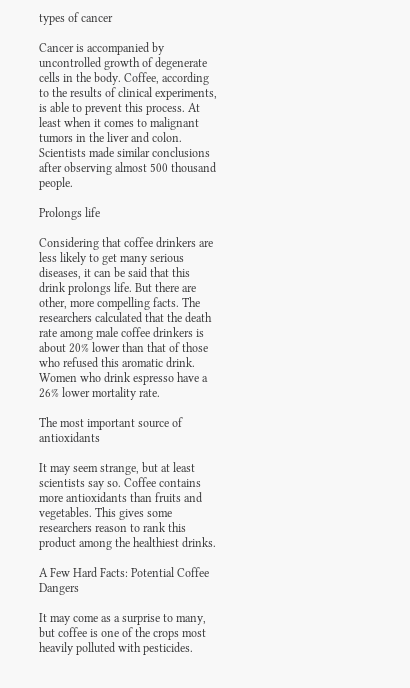types of cancer

Cancer is accompanied by uncontrolled growth of degenerate cells in the body. Coffee, according to the results of clinical experiments, is able to prevent this process. At least when it comes to malignant tumors in the liver and colon. Scientists made similar conclusions after observing almost 500 thousand people.

Prolongs life

Considering that coffee drinkers are less likely to get many serious diseases, it can be said that this drink prolongs life. But there are other, more compelling facts. The researchers calculated that the death rate among male coffee drinkers is about 20% lower than that of those who refused this aromatic drink. Women who drink espresso have a 26% lower mortality rate.

The most important source of antioxidants

It may seem strange, but at least scientists say so. Coffee contains more antioxidants than fruits and vegetables. This gives some researchers reason to rank this product among the healthiest drinks.

A Few Hard Facts: Potential Coffee Dangers

It may come as a surprise to many, but coffee is one of the crops most heavily polluted with pesticides.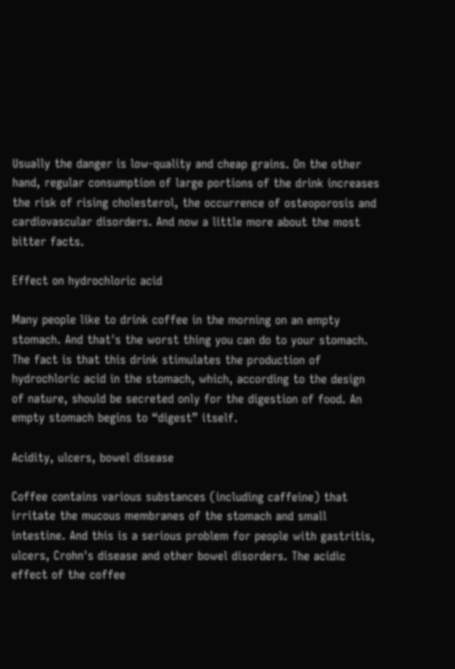Usually the danger is low-quality and cheap grains. On the other hand, regular consumption of large portions of the drink increases the risk of rising cholesterol, the occurrence of osteoporosis and cardiovascular disorders. And now a little more about the most bitter facts.

Effect on hydrochloric acid

Many people like to drink coffee in the morning on an empty stomach. And that's the worst thing you can do to your stomach. The fact is that this drink stimulates the production of hydrochloric acid in the stomach, which, according to the design of nature, should be secreted only for the digestion of food. An empty stomach begins to “digest” itself.

Acidity, ulcers, bowel disease

Coffee contains various substances (including caffeine) that irritate the mucous membranes of the stomach and small intestine. And this is a serious problem for people with gastritis, ulcers, Crohn's disease and other bowel disorders. The acidic effect of the coffee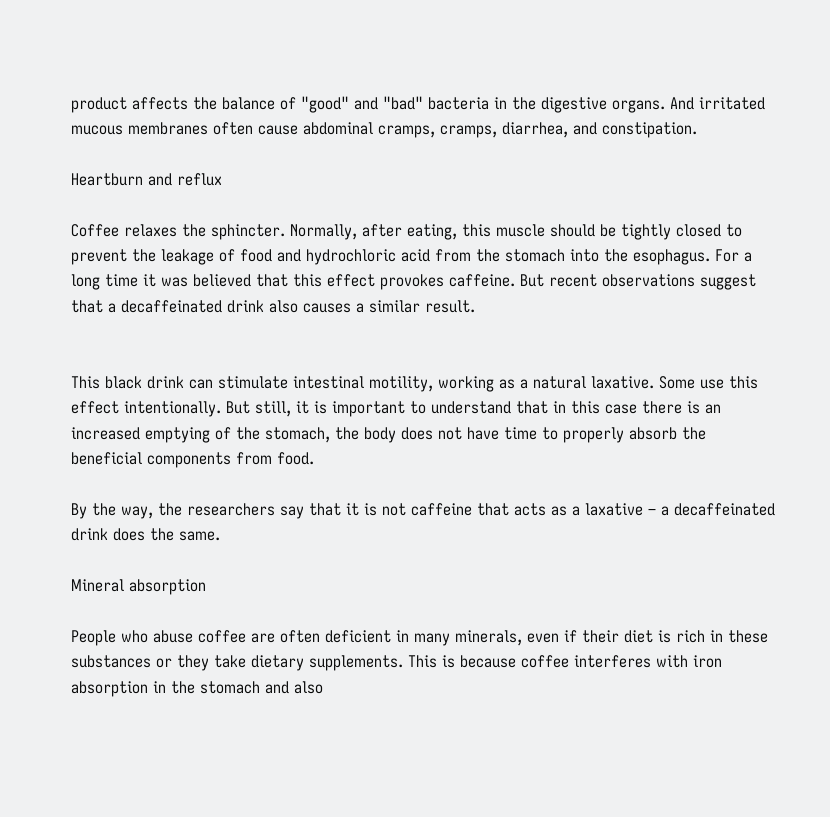product affects the balance of "good" and "bad" bacteria in the digestive organs. And irritated mucous membranes often cause abdominal cramps, cramps, diarrhea, and constipation.

Heartburn and reflux

Coffee relaxes the sphincter. Normally, after eating, this muscle should be tightly closed to prevent the leakage of food and hydrochloric acid from the stomach into the esophagus. For a long time it was believed that this effect provokes caffeine. But recent observations suggest that a decaffeinated drink also causes a similar result.


This black drink can stimulate intestinal motility, working as a natural laxative. Some use this effect intentionally. But still, it is important to understand that in this case there is an increased emptying of the stomach, the body does not have time to properly absorb the beneficial components from food.

By the way, the researchers say that it is not caffeine that acts as a laxative – a decaffeinated drink does the same.

Mineral absorption

People who abuse coffee are often deficient in many minerals, even if their diet is rich in these substances or they take dietary supplements. This is because coffee interferes with iron absorption in the stomach and also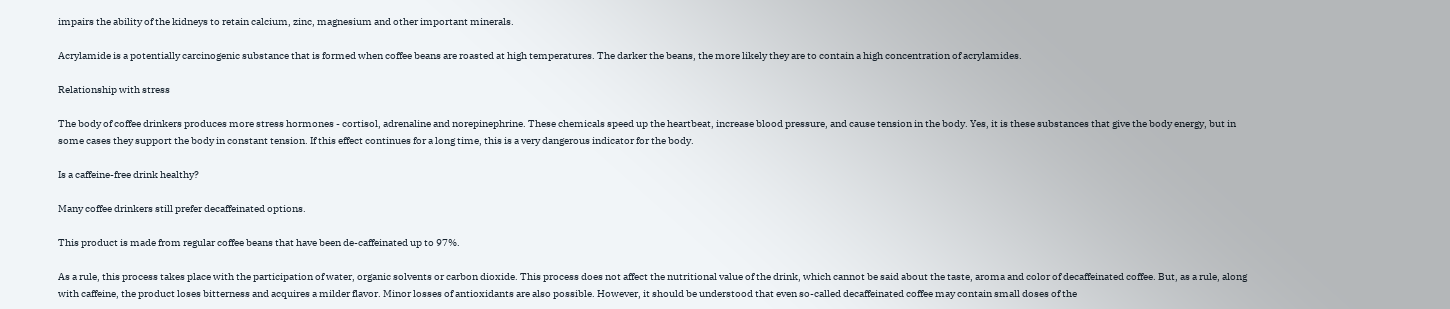impairs the ability of the kidneys to retain calcium, zinc, magnesium and other important minerals.

Acrylamide is a potentially carcinogenic substance that is formed when coffee beans are roasted at high temperatures. The darker the beans, the more likely they are to contain a high concentration of acrylamides.

Relationship with stress

The body of coffee drinkers produces more stress hormones - cortisol, adrenaline and norepinephrine. These chemicals speed up the heartbeat, increase blood pressure, and cause tension in the body. Yes, it is these substances that give the body energy, but in some cases they support the body in constant tension. If this effect continues for a long time, this is a very dangerous indicator for the body.

Is a caffeine-free drink healthy?

Many coffee drinkers still prefer decaffeinated options.

This product is made from regular coffee beans that have been de-caffeinated up to 97%.

As a rule, this process takes place with the participation of water, organic solvents or carbon dioxide. This process does not affect the nutritional value of the drink, which cannot be said about the taste, aroma and color of decaffeinated coffee. But, as a rule, along with caffeine, the product loses bitterness and acquires a milder flavor. Minor losses of antioxidants are also possible. However, it should be understood that even so-called decaffeinated coffee may contain small doses of the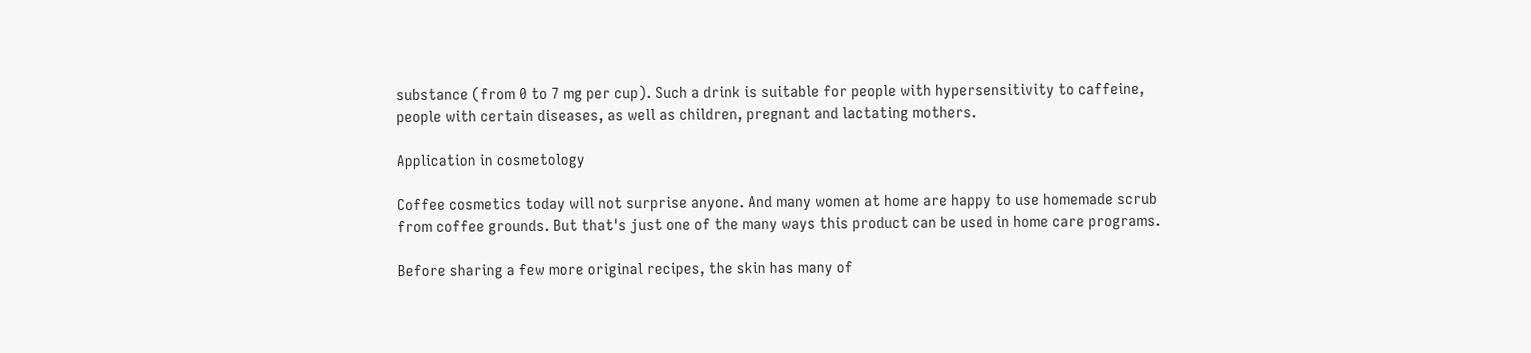substance (from 0 to 7 mg per cup). Such a drink is suitable for people with hypersensitivity to caffeine, people with certain diseases, as well as children, pregnant and lactating mothers.

Application in cosmetology

Coffee cosmetics today will not surprise anyone. And many women at home are happy to use homemade scrub from coffee grounds. But that's just one of the many ways this product can be used in home care programs.

Before sharing a few more original recipes, the skin has many of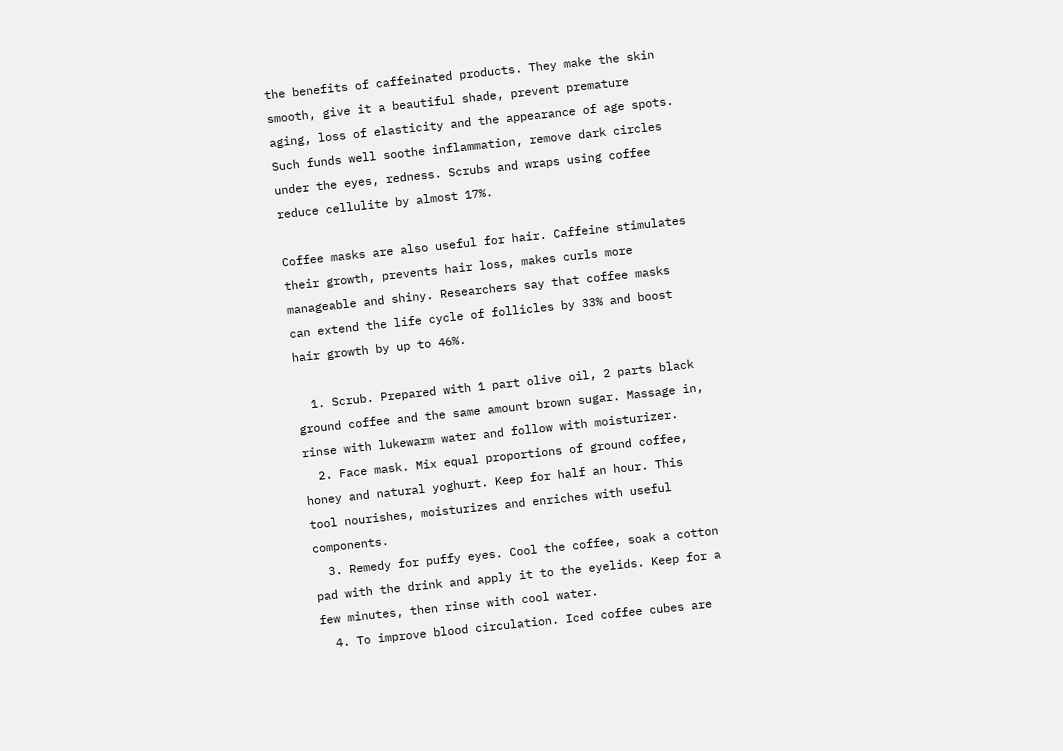the benefits of caffeinated products. They make the skin smooth, give it a beautiful shade, prevent premature aging, loss of elasticity and the appearance of age spots. Such funds well soothe inflammation, remove dark circles under the eyes, redness. Scrubs and wraps using coffee reduce cellulite by almost 17%.

Coffee masks are also useful for hair. Caffeine stimulates their growth, prevents hair loss, makes curls more manageable and shiny. Researchers say that coffee masks can extend the life cycle of follicles by 33% and boost hair growth by up to 46%.

  1. Scrub. Prepared with 1 part olive oil, 2 parts black ground coffee and the same amount brown sugar. Massage in, rinse with lukewarm water and follow with moisturizer.
  2. Face mask. Mix equal proportions of ground coffee, honey and natural yoghurt. Keep for half an hour. This tool nourishes, moisturizes and enriches with useful components.
  3. Remedy for puffy eyes. Cool the coffee, soak a cotton pad with the drink and apply it to the eyelids. Keep for a few minutes, then rinse with cool water.
  4. To improve blood circulation. Iced coffee cubes are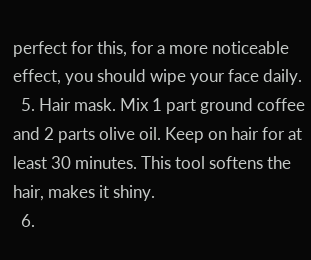perfect for this, for a more noticeable effect, you should wipe your face daily.
  5. Hair mask. Mix 1 part ground coffee and 2 parts olive oil. Keep on hair for at least 30 minutes. This tool softens the hair, makes it shiny.
  6.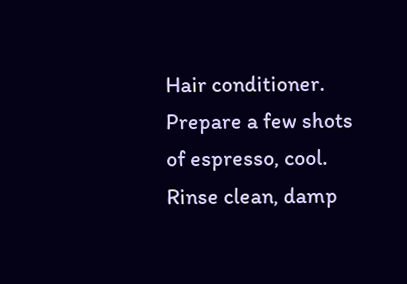Hair conditioner. Prepare a few shots of espresso, cool. Rinse clean, damp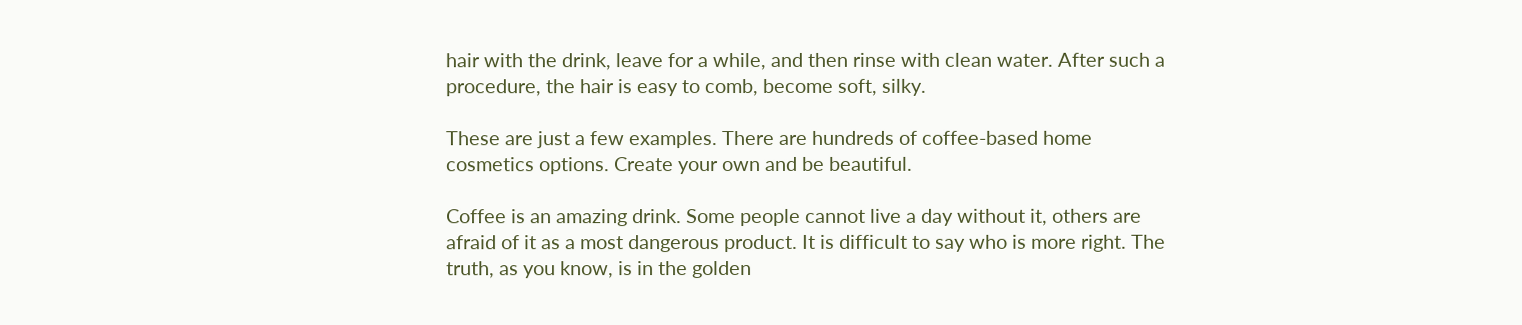hair with the drink, leave for a while, and then rinse with clean water. After such a procedure, the hair is easy to comb, become soft, silky.

These are just a few examples. There are hundreds of coffee-based home cosmetics options. Create your own and be beautiful.

Coffee is an amazing drink. Some people cannot live a day without it, others are afraid of it as a most dangerous product. It is difficult to say who is more right. The truth, as you know, is in the golden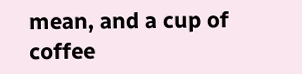mean, and a cup of coffee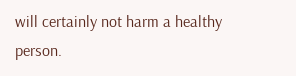will certainly not harm a healthy person.